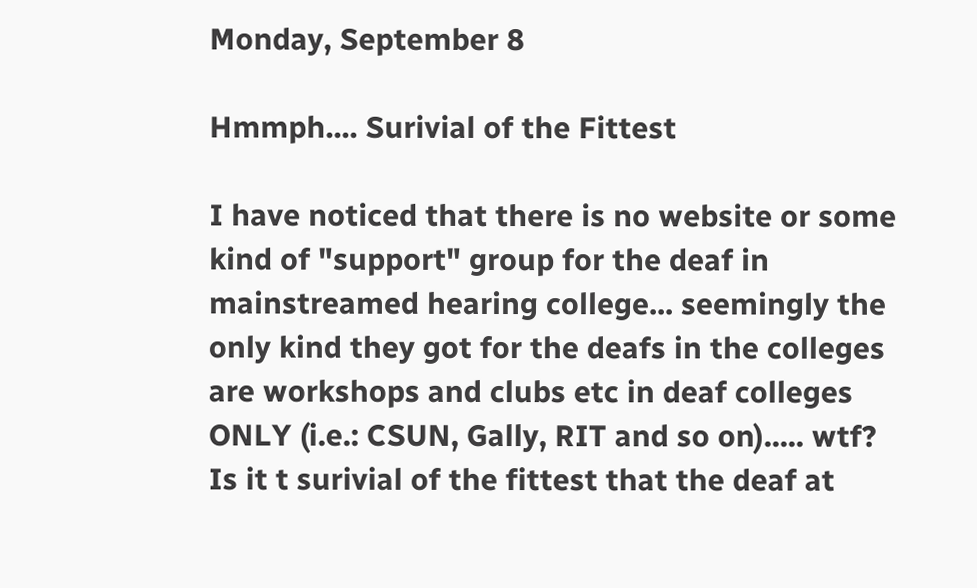Monday, September 8

Hmmph.... Surivial of the Fittest

I have noticed that there is no website or some kind of "support" group for the deaf in mainstreamed hearing college... seemingly the only kind they got for the deafs in the colleges are workshops and clubs etc in deaf colleges ONLY (i.e.: CSUN, Gally, RIT and so on)..... wtf? Is it t surivial of the fittest that the deaf at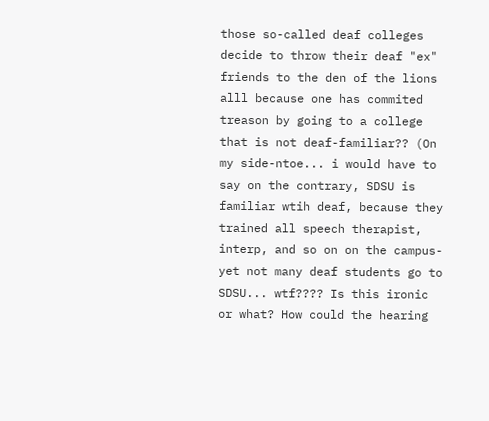those so-called deaf colleges decide to throw their deaf "ex" friends to the den of the lions alll because one has commited treason by going to a college that is not deaf-familiar?? (On my side-ntoe... i would have to say on the contrary, SDSU is familiar wtih deaf, because they trained all speech therapist, interp, and so on on the campus- yet not many deaf students go to SDSU... wtf???? Is this ironic or what? How could the hearing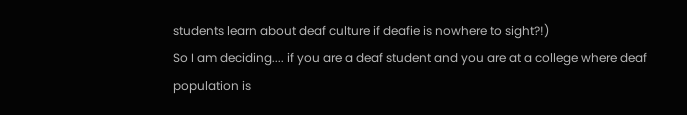students learn about deaf culture if deafie is nowhere to sight?!)
So I am deciding.... if you are a deaf student and you are at a college where deaf population is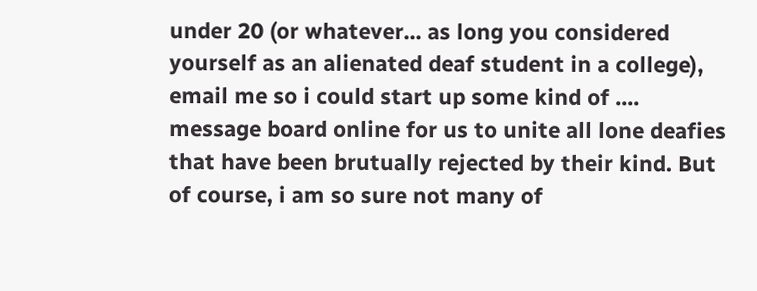under 20 (or whatever... as long you considered yourself as an alienated deaf student in a college), email me so i could start up some kind of .... message board online for us to unite all lone deafies that have been brutually rejected by their kind. But of course, i am so sure not many of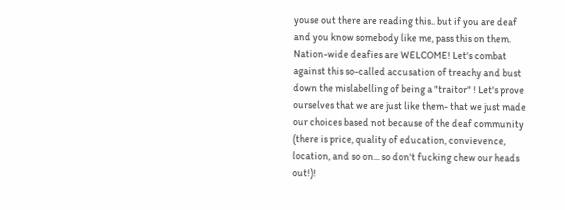youse out there are reading this.. but if you are deaf and you know somebody like me, pass this on them. Nation-wide deafies are WELCOME! Let's combat against this so-called accusation of treachy and bust down the mislabelling of being a "traitor" ! Let's prove ourselves that we are just like them- that we just made our choices based not because of the deaf community (there is price, quality of education, convievence, location, and so on... so don't fucking chew our heads out!)!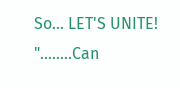So... LET'S UNITE! "........Can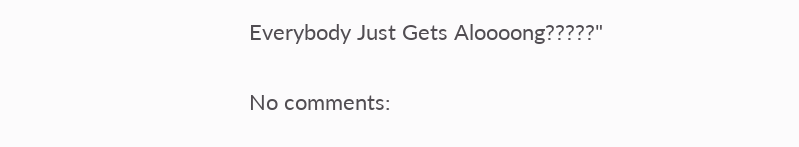Everybody Just Gets Aloooong?????"

No comments: